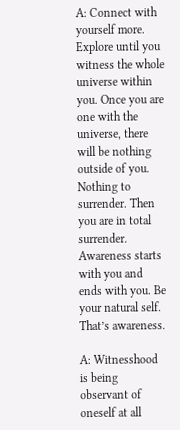A: Connect with yourself more. Explore until you witness the whole universe within you. Once you are one with the universe, there will be nothing outside of you. Nothing to surrender. Then you are in total surrender. Awareness starts with you and ends with you. Be your natural self. That’s awareness.

A: Witnesshood is being observant of oneself at all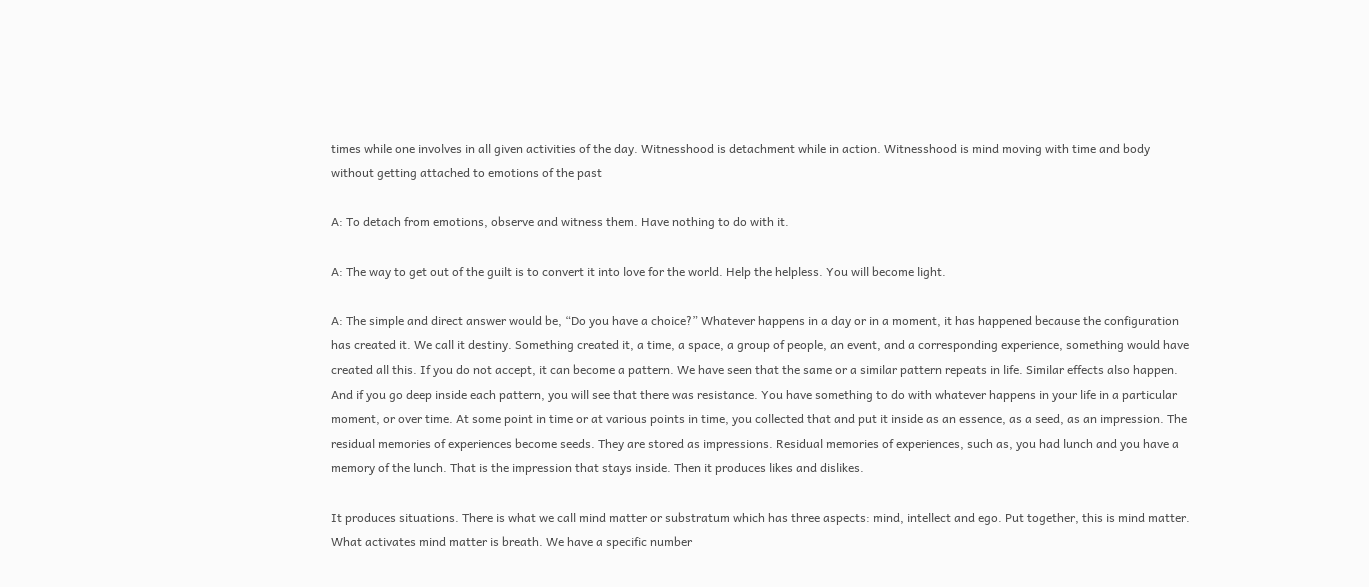times while one involves in all given activities of the day. Witnesshood is detachment while in action. Witnesshood is mind moving with time and body without getting attached to emotions of the past

A: To detach from emotions, observe and witness them. Have nothing to do with it.

A: The way to get out of the guilt is to convert it into love for the world. Help the helpless. You will become light.

A: The simple and direct answer would be, “Do you have a choice?” Whatever happens in a day or in a moment, it has happened because the configuration has created it. We call it destiny. Something created it, a time, a space, a group of people, an event, and a corresponding experience, something would have created all this. If you do not accept, it can become a pattern. We have seen that the same or a similar pattern repeats in life. Similar effects also happen. And if you go deep inside each pattern, you will see that there was resistance. You have something to do with whatever happens in your life in a particular moment, or over time. At some point in time or at various points in time, you collected that and put it inside as an essence, as a seed, as an impression. The residual memories of experiences become seeds. They are stored as impressions. Residual memories of experiences, such as, you had lunch and you have a memory of the lunch. That is the impression that stays inside. Then it produces likes and dislikes.

It produces situations. There is what we call mind matter or substratum which has three aspects: mind, intellect and ego. Put together, this is mind matter. What activates mind matter is breath. We have a specific number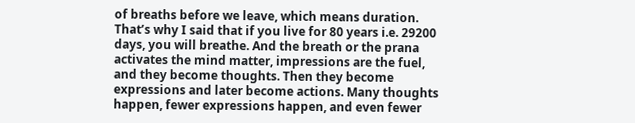of breaths before we leave, which means duration. That’s why I said that if you live for 80 years i.e. 29200 days, you will breathe. And the breath or the prana activates the mind matter, impressions are the fuel, and they become thoughts. Then they become expressions and later become actions. Many thoughts happen, fewer expressions happen, and even fewer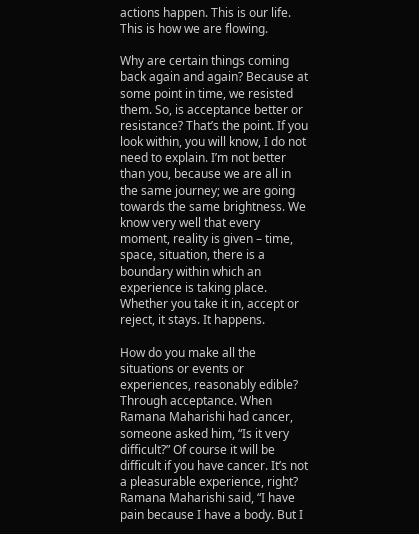actions happen. This is our life. This is how we are flowing.

Why are certain things coming back again and again? Because at some point in time, we resisted them. So, is acceptance better or resistance? That’s the point. If you look within, you will know, I do not need to explain. I’m not better than you, because we are all in the same journey; we are going towards the same brightness. We know very well that every moment, reality is given – time, space, situation, there is a boundary within which an experience is taking place. Whether you take it in, accept or reject, it stays. It happens.

How do you make all the situations or events or experiences, reasonably edible? Through acceptance. When Ramana Maharishi had cancer, someone asked him, “Is it very difficult?” Of course it will be difficult if you have cancer. It’s not a pleasurable experience, right? Ramana Maharishi said, “I have pain because I have a body. But I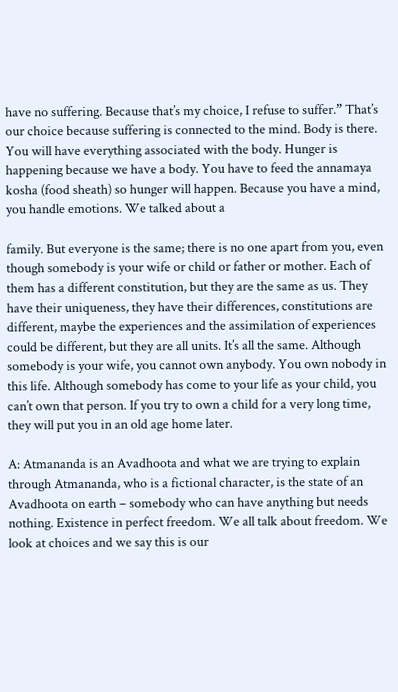have no suffering. Because that’s my choice, I refuse to suffer.” That’s our choice because suffering is connected to the mind. Body is there. You will have everything associated with the body. Hunger is happening because we have a body. You have to feed the annamaya kosha (food sheath) so hunger will happen. Because you have a mind, you handle emotions. We talked about a

family. But everyone is the same; there is no one apart from you, even though somebody is your wife or child or father or mother. Each of them has a different constitution, but they are the same as us. They have their uniqueness, they have their differences, constitutions are different, maybe the experiences and the assimilation of experiences could be different, but they are all units. It’s all the same. Although somebody is your wife, you cannot own anybody. You own nobody in this life. Although somebody has come to your life as your child, you can’t own that person. If you try to own a child for a very long time, they will put you in an old age home later.

A: Atmananda is an Avadhoota and what we are trying to explain through Atmananda, who is a fictional character, is the state of an Avadhoota on earth – somebody who can have anything but needs nothing. Existence in perfect freedom. We all talk about freedom. We look at choices and we say this is our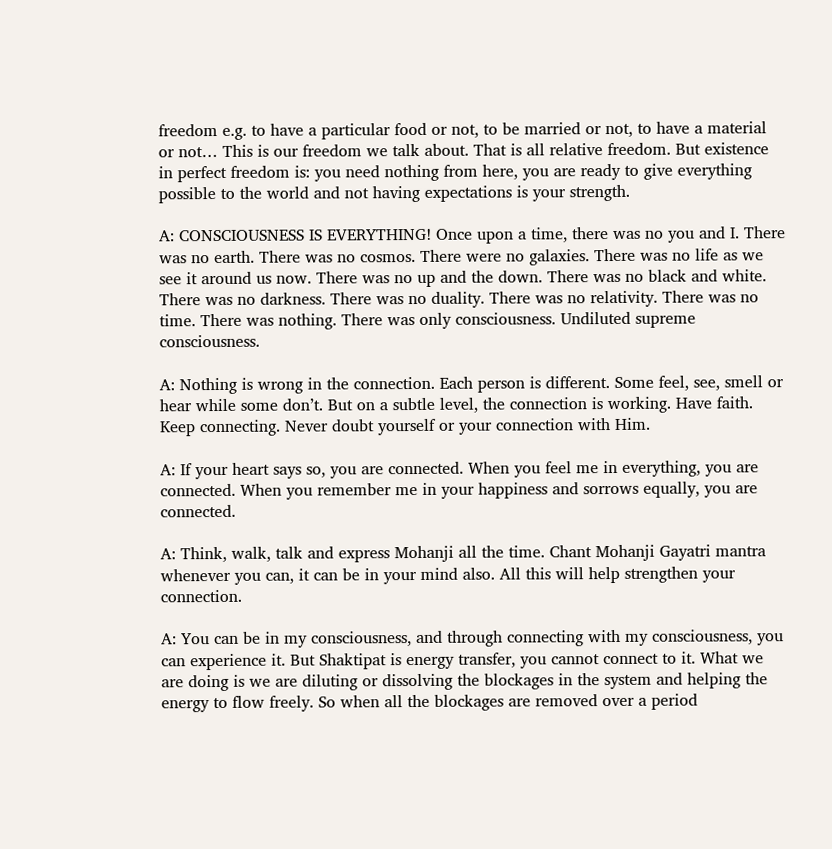freedom e.g. to have a particular food or not, to be married or not, to have a material or not… This is our freedom we talk about. That is all relative freedom. But existence in perfect freedom is: you need nothing from here, you are ready to give everything possible to the world and not having expectations is your strength.

A: CONSCIOUSNESS IS EVERYTHING! Once upon a time, there was no you and I. There was no earth. There was no cosmos. There were no galaxies. There was no life as we see it around us now. There was no up and the down. There was no black and white. There was no darkness. There was no duality. There was no relativity. There was no time. There was nothing. There was only consciousness. Undiluted supreme consciousness.

A: Nothing is wrong in the connection. Each person is different. Some feel, see, smell or hear while some don’t. But on a subtle level, the connection is working. Have faith. Keep connecting. Never doubt yourself or your connection with Him.

A: If your heart says so, you are connected. When you feel me in everything, you are connected. When you remember me in your happiness and sorrows equally, you are connected.

A: Think, walk, talk and express Mohanji all the time. Chant Mohanji Gayatri mantra whenever you can, it can be in your mind also. All this will help strengthen your connection.

A: You can be in my consciousness, and through connecting with my consciousness, you can experience it. But Shaktipat is energy transfer, you cannot connect to it. What we are doing is we are diluting or dissolving the blockages in the system and helping the energy to flow freely. So when all the blockages are removed over a period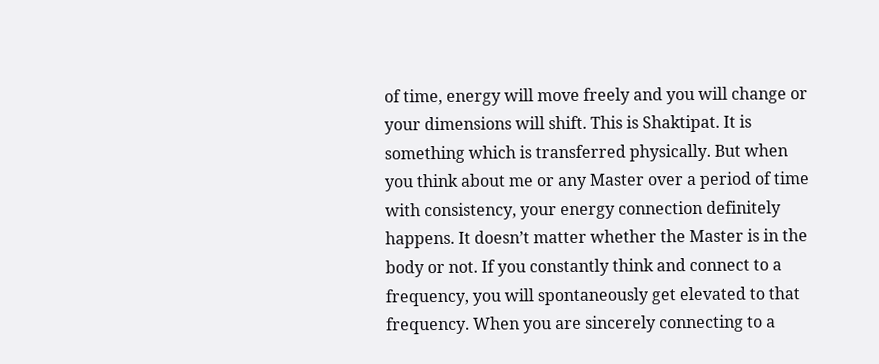of time, energy will move freely and you will change or your dimensions will shift. This is Shaktipat. It is something which is transferred physically. But when you think about me or any Master over a period of time with consistency, your energy connection definitely happens. It doesn’t matter whether the Master is in the body or not. If you constantly think and connect to a frequency, you will spontaneously get elevated to that frequency. When you are sincerely connecting to a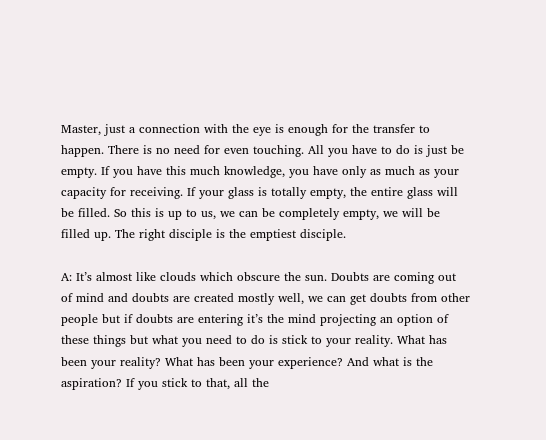Master, just a connection with the eye is enough for the transfer to happen. There is no need for even touching. All you have to do is just be empty. If you have this much knowledge, you have only as much as your capacity for receiving. If your glass is totally empty, the entire glass will be filled. So this is up to us, we can be completely empty, we will be filled up. The right disciple is the emptiest disciple.

A: It’s almost like clouds which obscure the sun. Doubts are coming out of mind and doubts are created mostly well, we can get doubts from other people but if doubts are entering it’s the mind projecting an option of these things but what you need to do is stick to your reality. What has been your reality? What has been your experience? And what is the aspiration? If you stick to that, all the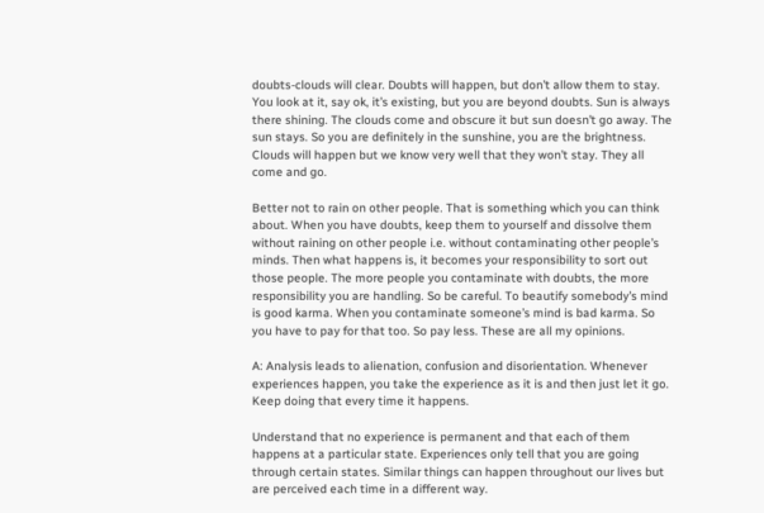doubts-clouds will clear. Doubts will happen, but don’t allow them to stay. You look at it, say ok, it’s existing, but you are beyond doubts. Sun is always there shining. The clouds come and obscure it but sun doesn’t go away. The sun stays. So you are definitely in the sunshine, you are the brightness. Clouds will happen but we know very well that they won’t stay. They all come and go.

Better not to rain on other people. That is something which you can think about. When you have doubts, keep them to yourself and dissolve them without raining on other people i.e. without contaminating other people’s minds. Then what happens is, it becomes your responsibility to sort out those people. The more people you contaminate with doubts, the more responsibility you are handling. So be careful. To beautify somebody’s mind is good karma. When you contaminate someone’s mind is bad karma. So you have to pay for that too. So pay less. These are all my opinions.

A: Analysis leads to alienation, confusion and disorientation. Whenever experiences happen, you take the experience as it is and then just let it go. Keep doing that every time it happens.

Understand that no experience is permanent and that each of them happens at a particular state. Experiences only tell that you are going through certain states. Similar things can happen throughout our lives but are perceived each time in a different way.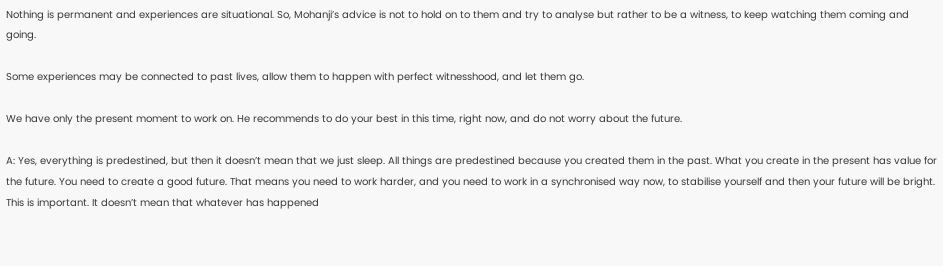Nothing is permanent and experiences are situational. So, Mohanji’s advice is not to hold on to them and try to analyse but rather to be a witness, to keep watching them coming and going.

Some experiences may be connected to past lives, allow them to happen with perfect witnesshood, and let them go.

We have only the present moment to work on. He recommends to do your best in this time, right now, and do not worry about the future.

A: Yes, everything is predestined, but then it doesn’t mean that we just sleep. All things are predestined because you created them in the past. What you create in the present has value for the future. You need to create a good future. That means you need to work harder, and you need to work in a synchronised way now, to stabilise yourself and then your future will be bright. This is important. It doesn’t mean that whatever has happened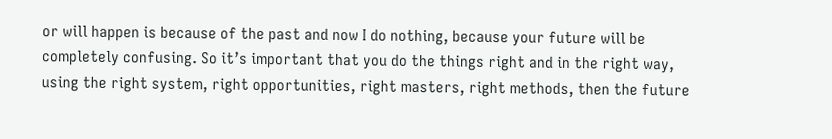or will happen is because of the past and now I do nothing, because your future will be completely confusing. So it’s important that you do the things right and in the right way, using the right system, right opportunities, right masters, right methods, then the future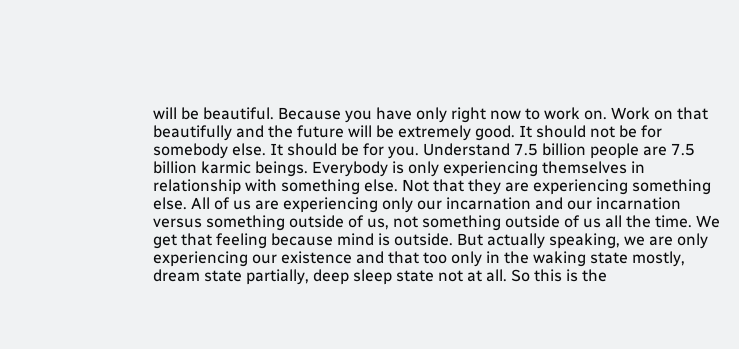will be beautiful. Because you have only right now to work on. Work on that beautifully and the future will be extremely good. It should not be for somebody else. It should be for you. Understand 7.5 billion people are 7.5 billion karmic beings. Everybody is only experiencing themselves in relationship with something else. Not that they are experiencing something else. All of us are experiencing only our incarnation and our incarnation versus something outside of us, not something outside of us all the time. We get that feeling because mind is outside. But actually speaking, we are only experiencing our existence and that too only in the waking state mostly, dream state partially, deep sleep state not at all. So this is the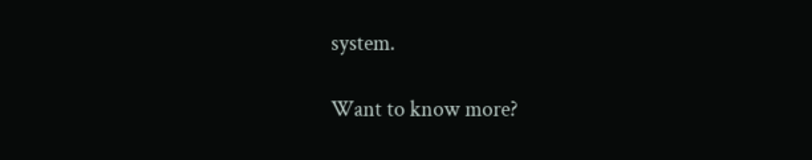system.

Want to know more?